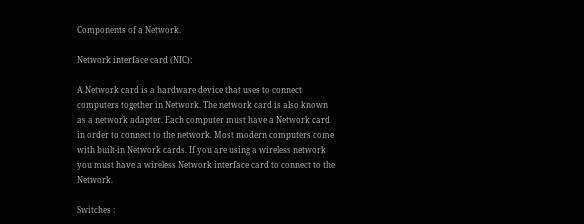Components of a Network.

Network interface card (NIC):

A Network card is a hardware device that uses to connect computers together in Network. The network card is also known as a network adapter. Each computer must have a Network card in order to connect to the network. Most modern computers come with built-in Network cards. If you are using a wireless network you must have a wireless Network interface card to connect to the Network.

Switches :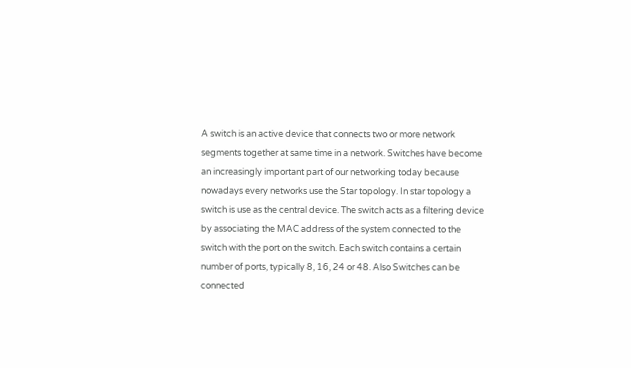A switch is an active device that connects two or more network segments together at same time in a network. Switches have become an increasingly important part of our networking today because nowadays every networks use the Star topology. In star topology a switch is use as the central device. The switch acts as a filtering device by associating the MAC address of the system connected to the switch with the port on the switch. Each switch contains a certain number of ports, typically 8, 16, 24 or 48. Also Switches can be connected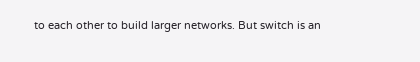to each other to build larger networks. But switch is an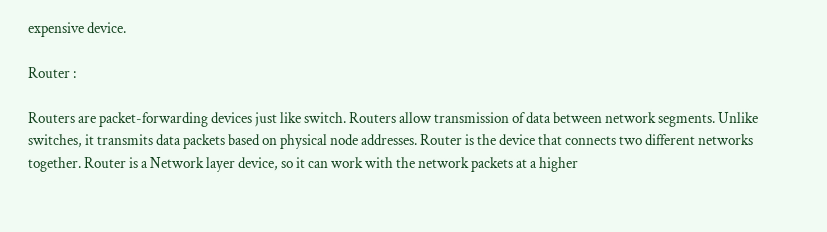expensive device.

Router :

Routers are packet-forwarding devices just like switch. Routers allow transmission of data between network segments. Unlike switches, it transmits data packets based on physical node addresses. Router is the device that connects two different networks together. Router is a Network layer device, so it can work with the network packets at a higher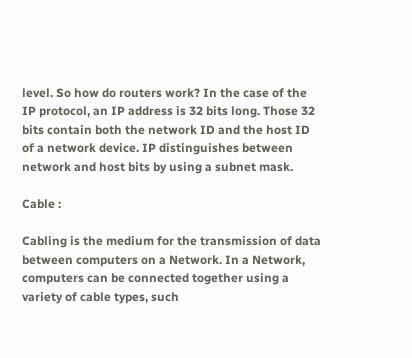level. So how do routers work? In the case of the IP protocol, an IP address is 32 bits long. Those 32 bits contain both the network ID and the host ID of a network device. IP distinguishes between network and host bits by using a subnet mask.

Cable :

Cabling is the medium for the transmission of data between computers on a Network. In a Network, computers can be connected together using a variety of cable types, such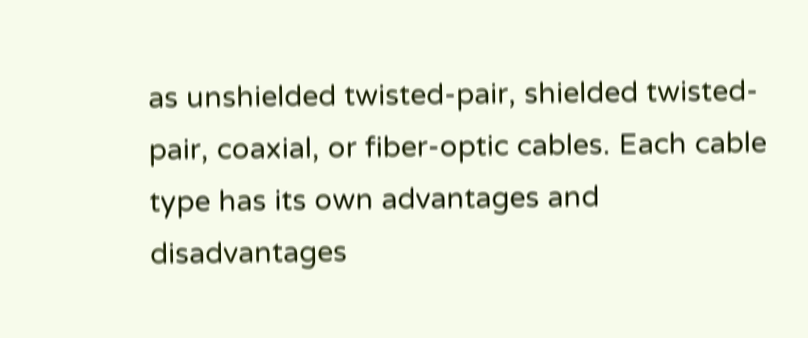as unshielded twisted-pair, shielded twisted-pair, coaxial, or fiber-optic cables. Each cable type has its own advantages and disadvantages